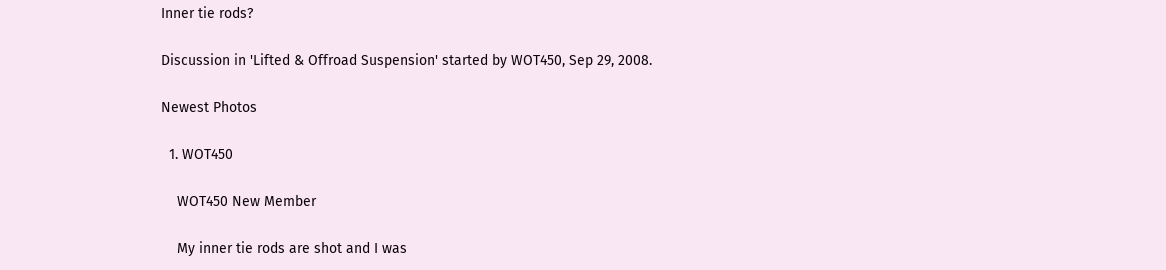Inner tie rods?

Discussion in 'Lifted & Offroad Suspension' started by WOT450, Sep 29, 2008.

Newest Photos

  1. WOT450

    WOT450 New Member

    My inner tie rods are shot and I was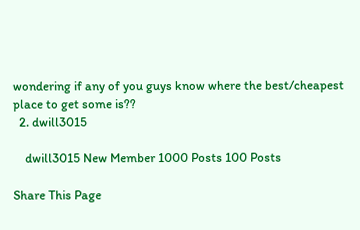wondering if any of you guys know where the best/cheapest place to get some is??
  2. dwill3015

    dwill3015 New Member 1000 Posts 100 Posts

Share This Page